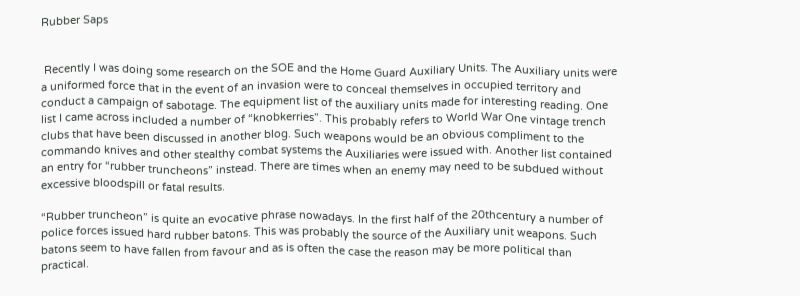Rubber Saps


 Recently I was doing some research on the SOE and the Home Guard Auxiliary Units. The Auxiliary units were a uniformed force that in the event of an invasion were to conceal themselves in occupied territory and conduct a campaign of sabotage. The equipment list of the auxiliary units made for interesting reading. One list I came across included a number of “knobkerries”. This probably refers to World War One vintage trench clubs that have been discussed in another blog. Such weapons would be an obvious compliment to the commando knives and other stealthy combat systems the Auxiliaries were issued with. Another list contained an entry for “rubber truncheons” instead. There are times when an enemy may need to be subdued without excessive bloodspill or fatal results.

“Rubber truncheon” is quite an evocative phrase nowadays. In the first half of the 20thcentury a number of police forces issued hard rubber batons. This was probably the source of the Auxiliary unit weapons. Such batons seem to have fallen from favour and as is often the case the reason may be more political than practical.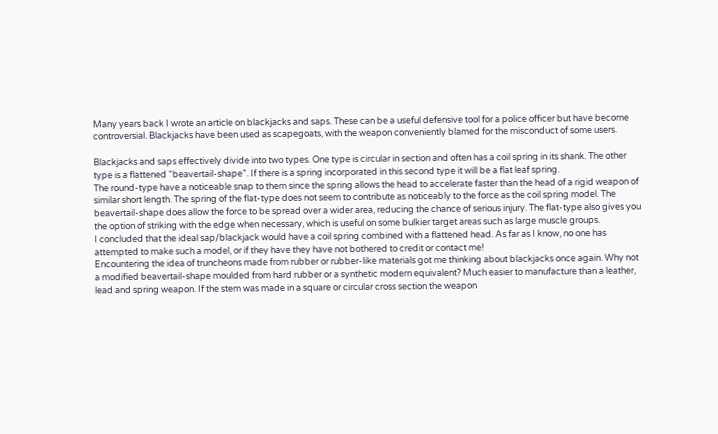Many years back I wrote an article on blackjacks and saps. These can be a useful defensive tool for a police officer but have become controversial. Blackjacks have been used as scapegoats, with the weapon conveniently blamed for the misconduct of some users.

Blackjacks and saps effectively divide into two types. One type is circular in section and often has a coil spring in its shank. The other type is a flattened “beavertail-shape”. If there is a spring incorporated in this second type it will be a flat leaf spring.
The round-type have a noticeable snap to them since the spring allows the head to accelerate faster than the head of a rigid weapon of similar short length. The spring of the flat-type does not seem to contribute as noticeably to the force as the coil spring model. The beavertail-shape does allow the force to be spread over a wider area, reducing the chance of serious injury. The flat-type also gives you the option of striking with the edge when necessary, which is useful on some bulkier target areas such as large muscle groups.
I concluded that the ideal sap/blackjack would have a coil spring combined with a flattened head. As far as I know, no one has attempted to make such a model, or if they have they have not bothered to credit or contact me!
Encountering the idea of truncheons made from rubber or rubber-like materials got me thinking about blackjacks once again. Why not a modified beavertail-shape moulded from hard rubber or a synthetic modern equivalent? Much easier to manufacture than a leather, lead and spring weapon. If the stem was made in a square or circular cross section the weapon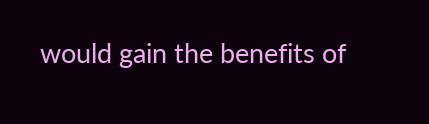would gain the benefits of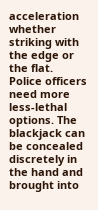acceleration whether striking with the edge or the flat.
Police officers need more less-lethal options. The blackjack can be concealed discretely in the hand and brought into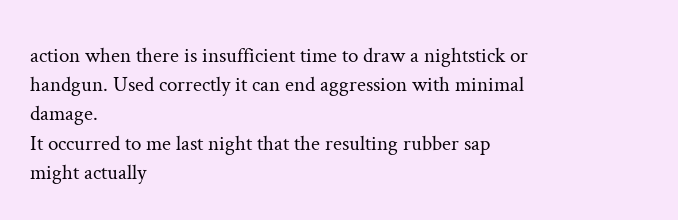action when there is insufficient time to draw a nightstick or handgun. Used correctly it can end aggression with minimal damage.
It occurred to me last night that the resulting rubber sap might actually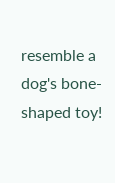resemble a dog's bone-shaped toy!